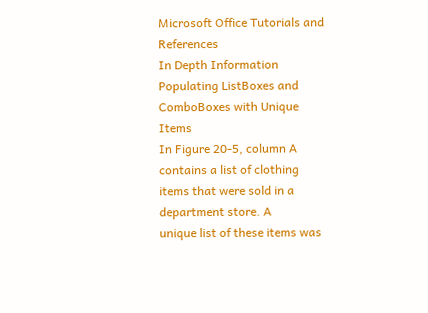Microsoft Office Tutorials and References
In Depth Information
Populating ListBoxes and ComboBoxes with Unique Items
In Figure 20-5, column A contains a list of clothing items that were sold in a department store. A
unique list of these items was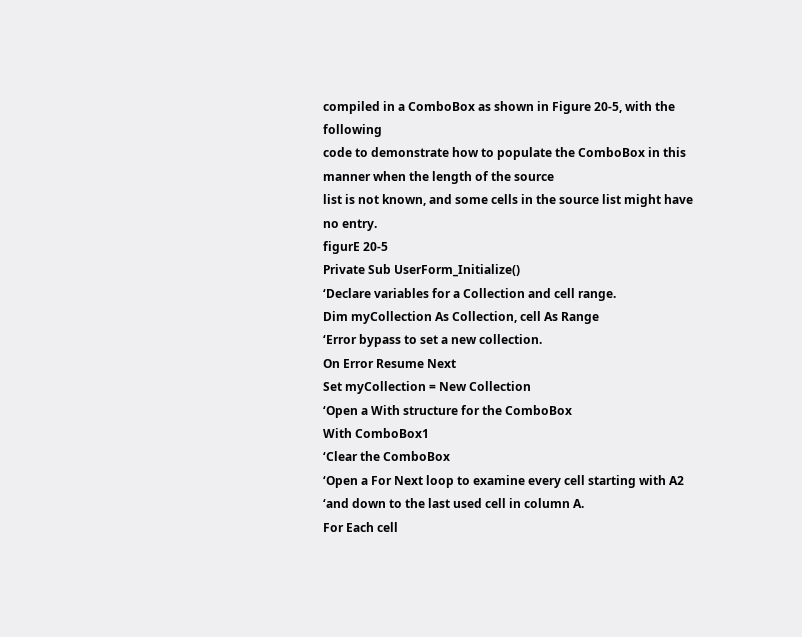compiled in a ComboBox as shown in Figure 20-5, with the following
code to demonstrate how to populate the ComboBox in this manner when the length of the source
list is not known, and some cells in the source list might have no entry.
figurE 20-5
Private Sub UserForm_Initialize()
‘Declare variables for a Collection and cell range.
Dim myCollection As Collection, cell As Range
‘Error bypass to set a new collection.
On Error Resume Next
Set myCollection = New Collection
‘Open a With structure for the ComboBox
With ComboBox1
‘Clear the ComboBox
‘Open a For Next loop to examine every cell starting with A2
‘and down to the last used cell in column A.
For Each cell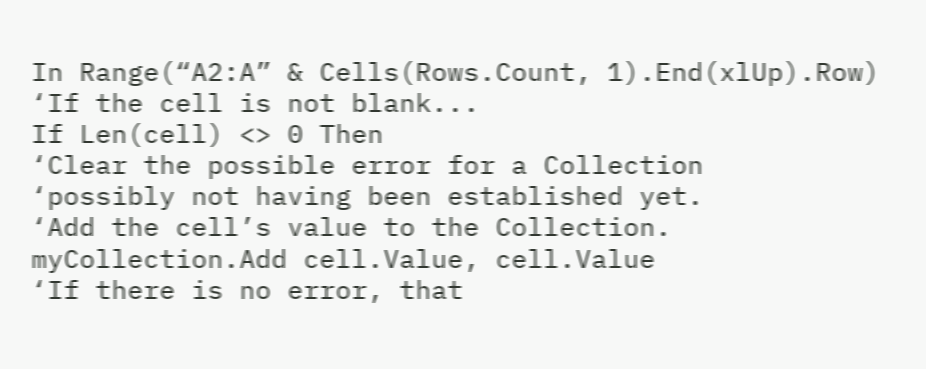In Range(“A2:A” & Cells(Rows.Count, 1).End(xlUp).Row)
‘If the cell is not blank...
If Len(cell) <> 0 Then
‘Clear the possible error for a Collection
‘possibly not having been established yet.
‘Add the cell’s value to the Collection.
myCollection.Add cell.Value, cell.Value
‘If there is no error, that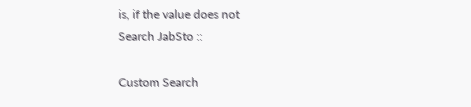is, if the value does not
Search JabSto ::

Custom Search